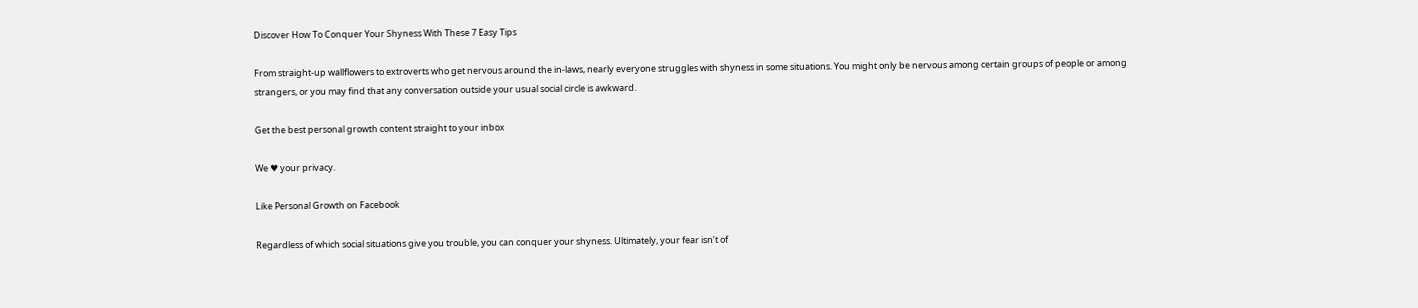Discover How To Conquer Your Shyness With These 7 Easy Tips

From straight-up wallflowers to extroverts who get nervous around the in-laws, nearly everyone struggles with shyness in some situations. You might only be nervous among certain groups of people or among strangers, or you may find that any conversation outside your usual social circle is awkward.

Get the best personal growth content straight to your inbox

We ♥ your privacy.

Like Personal Growth on Facebook

Regardless of which social situations give you trouble, you can conquer your shyness. Ultimately, your fear isn’t of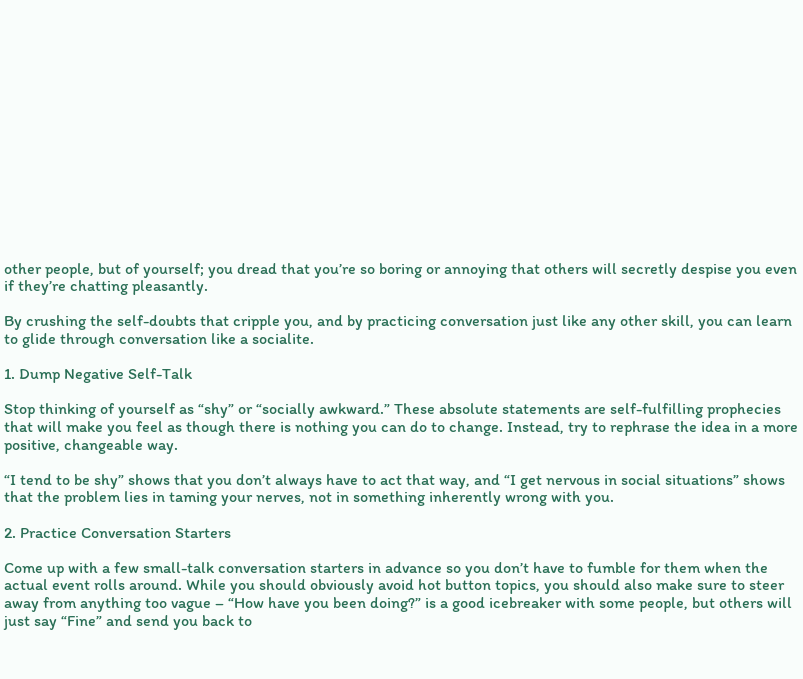other people, but of yourself; you dread that you’re so boring or annoying that others will secretly despise you even if they’re chatting pleasantly.

By crushing the self-doubts that cripple you, and by practicing conversation just like any other skill, you can learn to glide through conversation like a socialite.

1. Dump Negative Self-Talk

Stop thinking of yourself as “shy” or “socially awkward.” These absolute statements are self-fulfilling prophecies that will make you feel as though there is nothing you can do to change. Instead, try to rephrase the idea in a more positive, changeable way.

“I tend to be shy” shows that you don’t always have to act that way, and “I get nervous in social situations” shows that the problem lies in taming your nerves, not in something inherently wrong with you.

2. Practice Conversation Starters

Come up with a few small-talk conversation starters in advance so you don’t have to fumble for them when the actual event rolls around. While you should obviously avoid hot button topics, you should also make sure to steer away from anything too vague – “How have you been doing?” is a good icebreaker with some people, but others will just say “Fine” and send you back to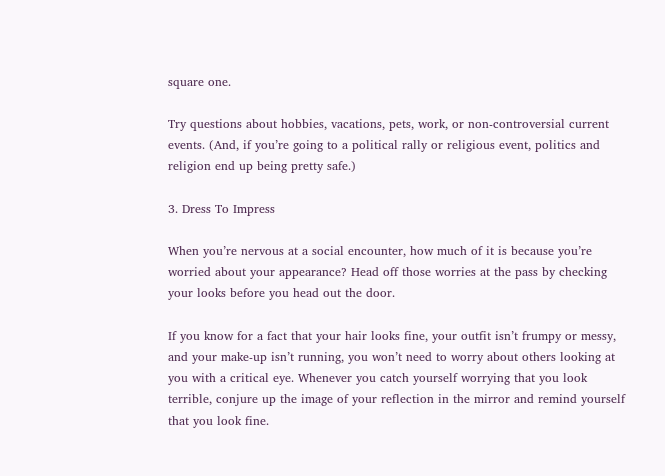square one.

Try questions about hobbies, vacations, pets, work, or non-controversial current events. (And, if you’re going to a political rally or religious event, politics and religion end up being pretty safe.)

3. Dress To Impress

When you’re nervous at a social encounter, how much of it is because you’re worried about your appearance? Head off those worries at the pass by checking your looks before you head out the door.

If you know for a fact that your hair looks fine, your outfit isn’t frumpy or messy, and your make-up isn’t running, you won’t need to worry about others looking at you with a critical eye. Whenever you catch yourself worrying that you look terrible, conjure up the image of your reflection in the mirror and remind yourself that you look fine.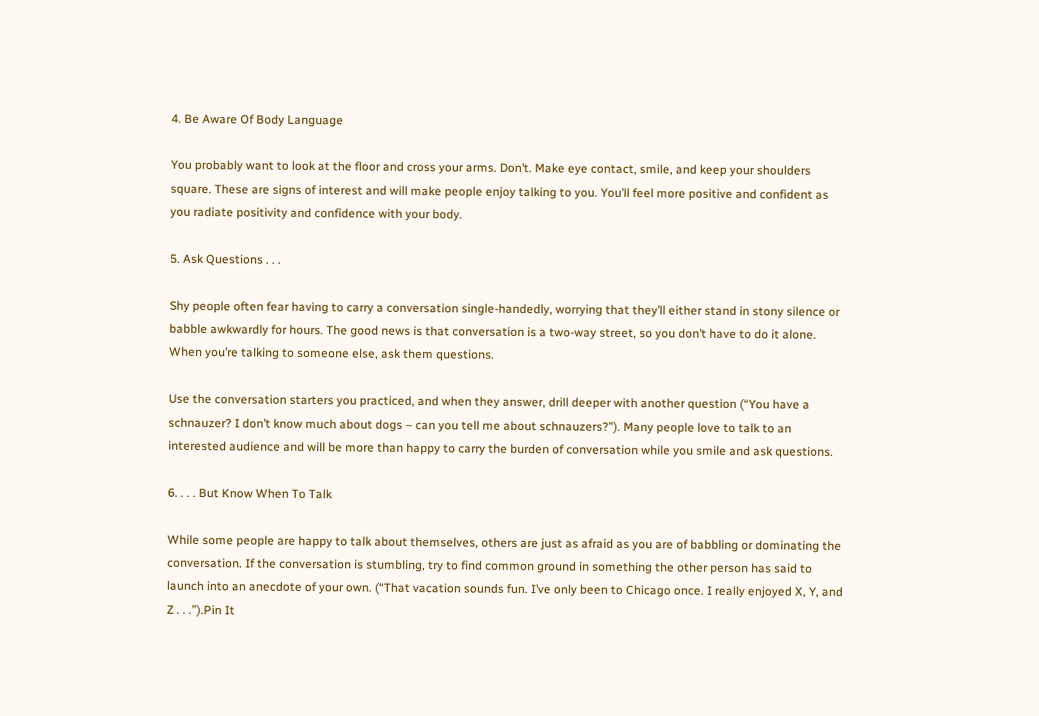4. Be Aware Of Body Language

You probably want to look at the floor and cross your arms. Don’t. Make eye contact, smile, and keep your shoulders square. These are signs of interest and will make people enjoy talking to you. You’ll feel more positive and confident as you radiate positivity and confidence with your body.

5. Ask Questions . . .

Shy people often fear having to carry a conversation single-handedly, worrying that they’ll either stand in stony silence or babble awkwardly for hours. The good news is that conversation is a two-way street, so you don’t have to do it alone. When you’re talking to someone else, ask them questions.

Use the conversation starters you practiced, and when they answer, drill deeper with another question (“You have a schnauzer? I don’t know much about dogs – can you tell me about schnauzers?”). Many people love to talk to an interested audience and will be more than happy to carry the burden of conversation while you smile and ask questions.

6. . . . But Know When To Talk

While some people are happy to talk about themselves, others are just as afraid as you are of babbling or dominating the conversation. If the conversation is stumbling, try to find common ground in something the other person has said to launch into an anecdote of your own. (“That vacation sounds fun. I’ve only been to Chicago once. I really enjoyed X, Y, and Z . . .”).Pin It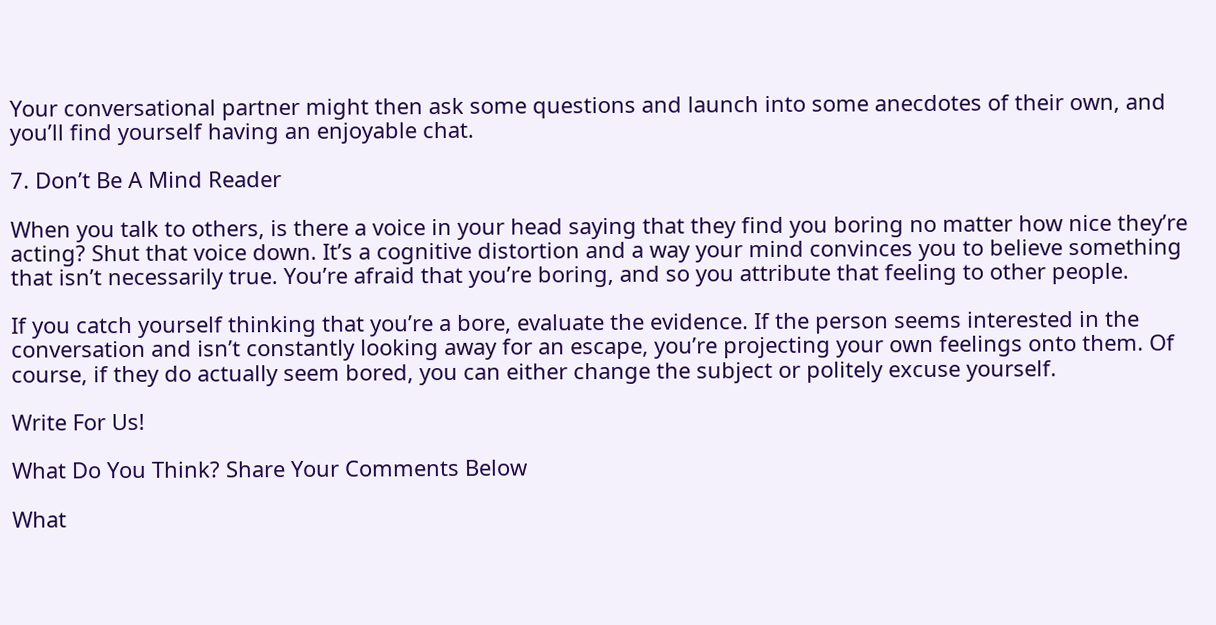Your conversational partner might then ask some questions and launch into some anecdotes of their own, and you’ll find yourself having an enjoyable chat.

7. Don’t Be A Mind Reader

When you talk to others, is there a voice in your head saying that they find you boring no matter how nice they’re acting? Shut that voice down. It’s a cognitive distortion and a way your mind convinces you to believe something that isn’t necessarily true. You’re afraid that you’re boring, and so you attribute that feeling to other people.

If you catch yourself thinking that you’re a bore, evaluate the evidence. If the person seems interested in the conversation and isn’t constantly looking away for an escape, you’re projecting your own feelings onto them. Of course, if they do actually seem bored, you can either change the subject or politely excuse yourself.

Write For Us!

What Do You Think? Share Your Comments Below

What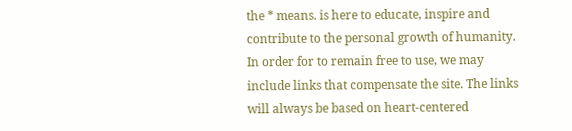the * means. is here to educate, inspire and contribute to the personal growth of humanity.
In order for to remain free to use, we may include links that compensate the site. The links will always be based on heart-centered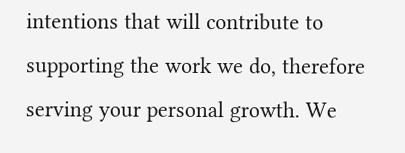intentions that will contribute to supporting the work we do, therefore serving your personal growth. We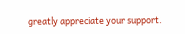greatly appreciate your support.